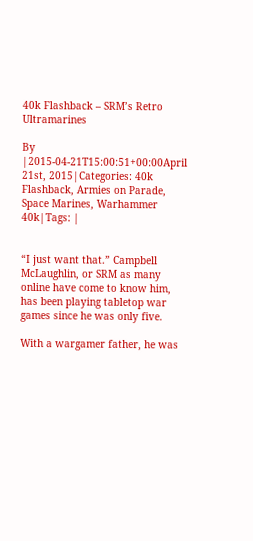40k Flashback – SRM’s Retro Ultramarines

By |2015-04-21T15:00:51+00:00April 21st, 2015|Categories: 40k Flashback, Armies on Parade, Space Marines, Warhammer 40k|Tags: |


“I just want that.” Campbell McLaughlin, or SRM as many online have come to know him, has been playing tabletop war games since he was only five.

With a wargamer father, he was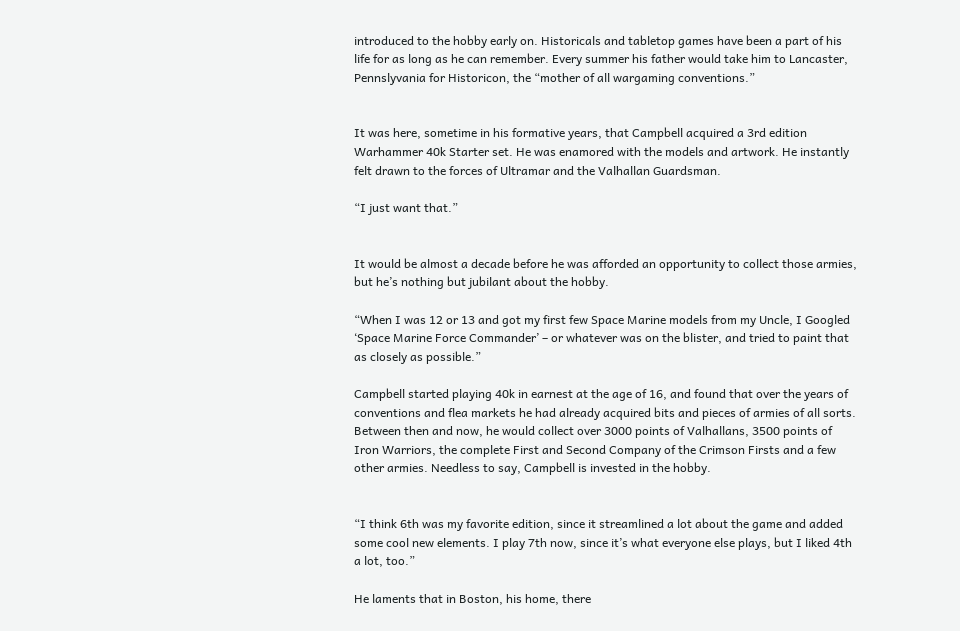introduced to the hobby early on. Historicals and tabletop games have been a part of his life for as long as he can remember. Every summer his father would take him to Lancaster, Pennslyvania for Historicon, the “mother of all wargaming conventions.”


It was here, sometime in his formative years, that Campbell acquired a 3rd edition Warhammer 40k Starter set. He was enamored with the models and artwork. He instantly felt drawn to the forces of Ultramar and the Valhallan Guardsman.

“I just want that.”


It would be almost a decade before he was afforded an opportunity to collect those armies, but he’s nothing but jubilant about the hobby.

“When I was 12 or 13 and got my first few Space Marine models from my Uncle, I Googled ‘Space Marine Force Commander’ – or whatever was on the blister, and tried to paint that as closely as possible.”

Campbell started playing 40k in earnest at the age of 16, and found that over the years of conventions and flea markets he had already acquired bits and pieces of armies of all sorts. Between then and now, he would collect over 3000 points of Valhallans, 3500 points of Iron Warriors, the complete First and Second Company of the Crimson Firsts and a few other armies. Needless to say, Campbell is invested in the hobby.


“I think 6th was my favorite edition, since it streamlined a lot about the game and added some cool new elements. I play 7th now, since it’s what everyone else plays, but I liked 4th a lot, too.”

He laments that in Boston, his home, there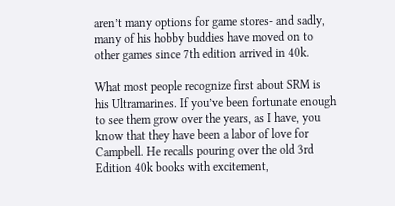aren’t many options for game stores- and sadly, many of his hobby buddies have moved on to other games since 7th edition arrived in 40k.

What most people recognize first about SRM is his Ultramarines. If you’ve been fortunate enough to see them grow over the years, as I have, you know that they have been a labor of love for Campbell. He recalls pouring over the old 3rd Edition 40k books with excitement,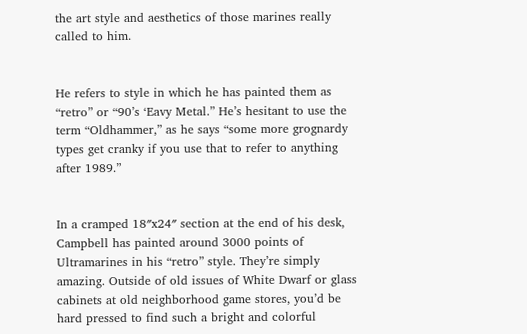the art style and aesthetics of those marines really called to him.


He refers to style in which he has painted them as “retro” or “90’s ‘Eavy Metal.” He’s hesitant to use the term “Oldhammer,” as he says “some more grognardy types get cranky if you use that to refer to anything after 1989.”


In a cramped 18″x24″ section at the end of his desk, Campbell has painted around 3000 points of Ultramarines in his “retro” style. They’re simply amazing. Outside of old issues of White Dwarf or glass cabinets at old neighborhood game stores, you’d be hard pressed to find such a bright and colorful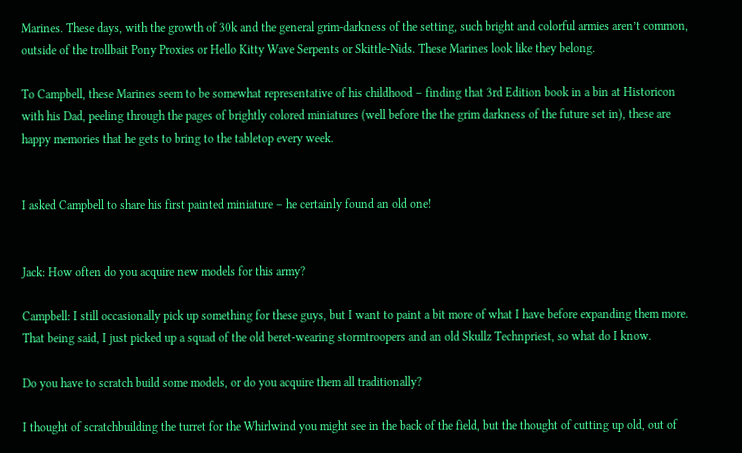Marines. These days, with the growth of 30k and the general grim-darkness of the setting, such bright and colorful armies aren’t common, outside of the trollbait Pony Proxies or Hello Kitty Wave Serpents or Skittle-Nids. These Marines look like they belong.

To Campbell, these Marines seem to be somewhat representative of his childhood – finding that 3rd Edition book in a bin at Historicon with his Dad, peeling through the pages of brightly colored miniatures (well before the the grim darkness of the future set in), these are happy memories that he gets to bring to the tabletop every week.


I asked Campbell to share his first painted miniature – he certainly found an old one!


Jack: How often do you acquire new models for this army?

Campbell: I still occasionally pick up something for these guys, but I want to paint a bit more of what I have before expanding them more. That being said, I just picked up a squad of the old beret-wearing stormtroopers and an old Skullz Technpriest, so what do I know.

Do you have to scratch build some models, or do you acquire them all traditionally?

I thought of scratchbuilding the turret for the Whirlwind you might see in the back of the field, but the thought of cutting up old, out of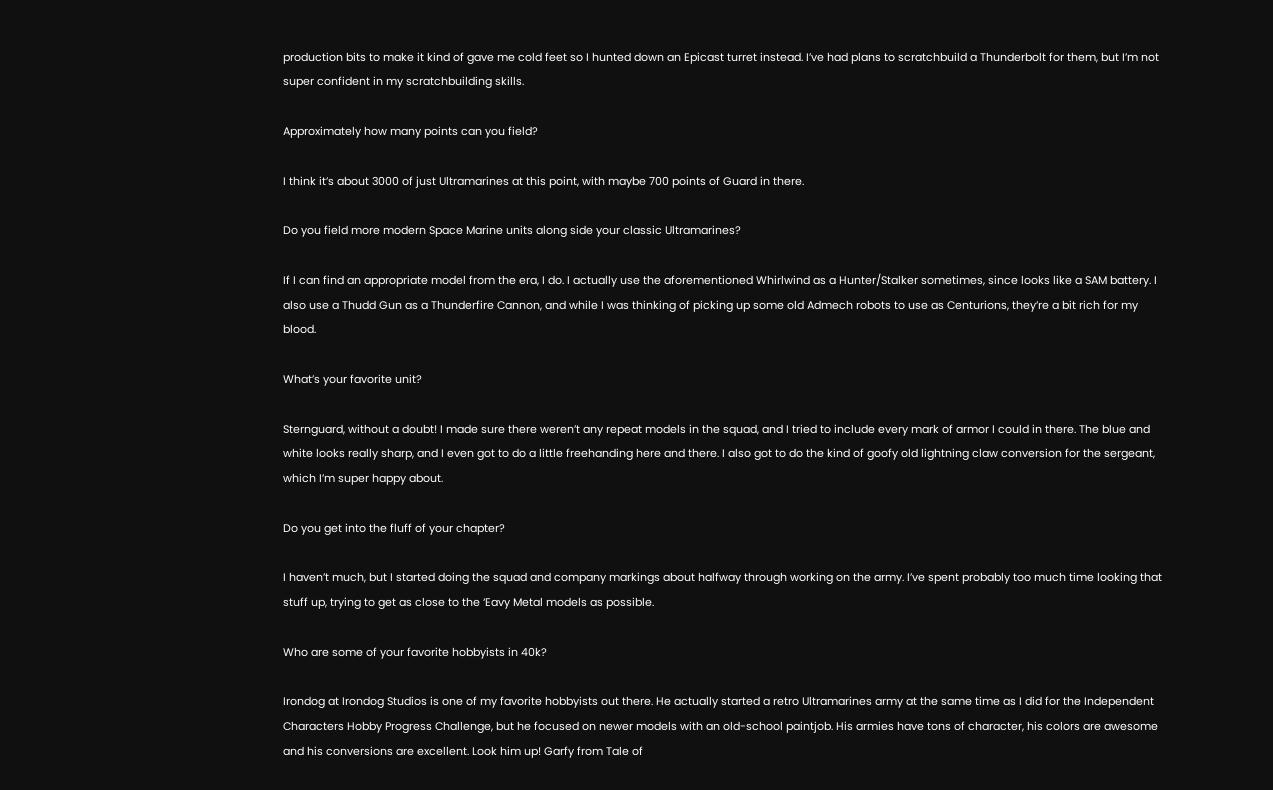production bits to make it kind of gave me cold feet so I hunted down an Epicast turret instead. I’ve had plans to scratchbuild a Thunderbolt for them, but I’m not super confident in my scratchbuilding skills.

Approximately how many points can you field?

I think it’s about 3000 of just Ultramarines at this point, with maybe 700 points of Guard in there.

Do you field more modern Space Marine units along side your classic Ultramarines?

If I can find an appropriate model from the era, I do. I actually use the aforementioned Whirlwind as a Hunter/Stalker sometimes, since looks like a SAM battery. I also use a Thudd Gun as a Thunderfire Cannon, and while I was thinking of picking up some old Admech robots to use as Centurions, they’re a bit rich for my blood.

What’s your favorite unit?

Sternguard, without a doubt! I made sure there weren’t any repeat models in the squad, and I tried to include every mark of armor I could in there. The blue and white looks really sharp, and I even got to do a little freehanding here and there. I also got to do the kind of goofy old lightning claw conversion for the sergeant, which I’m super happy about.

Do you get into the fluff of your chapter?

I haven’t much, but I started doing the squad and company markings about halfway through working on the army. I’ve spent probably too much time looking that stuff up, trying to get as close to the ‘Eavy Metal models as possible.

Who are some of your favorite hobbyists in 40k?

Irondog at Irondog Studios is one of my favorite hobbyists out there. He actually started a retro Ultramarines army at the same time as I did for the Independent Characters Hobby Progress Challenge, but he focused on newer models with an old-school paintjob. His armies have tons of character, his colors are awesome and his conversions are excellent. Look him up! Garfy from Tale of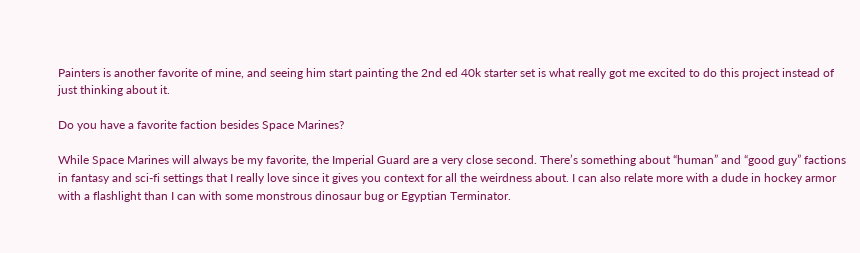Painters is another favorite of mine, and seeing him start painting the 2nd ed 40k starter set is what really got me excited to do this project instead of just thinking about it.

Do you have a favorite faction besides Space Marines?

While Space Marines will always be my favorite, the Imperial Guard are a very close second. There’s something about “human” and “good guy” factions in fantasy and sci-fi settings that I really love since it gives you context for all the weirdness about. I can also relate more with a dude in hockey armor with a flashlight than I can with some monstrous dinosaur bug or Egyptian Terminator.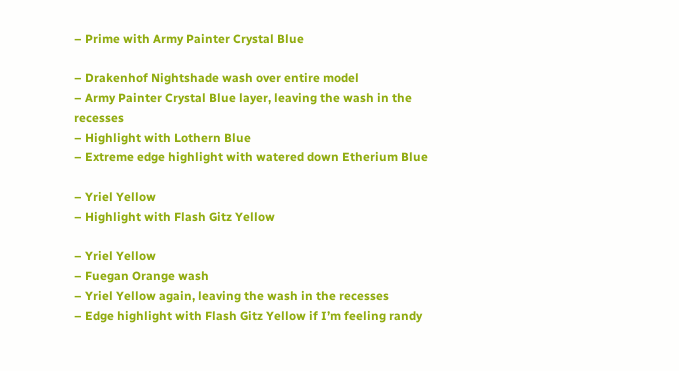– Prime with Army Painter Crystal Blue

– Drakenhof Nightshade wash over entire model
– Army Painter Crystal Blue layer, leaving the wash in the recesses
– Highlight with Lothern Blue
– Extreme edge highlight with watered down Etherium Blue

– Yriel Yellow
– Highlight with Flash Gitz Yellow

– Yriel Yellow
– Fuegan Orange wash
– Yriel Yellow again, leaving the wash in the recesses
– Edge highlight with Flash Gitz Yellow if I’m feeling randy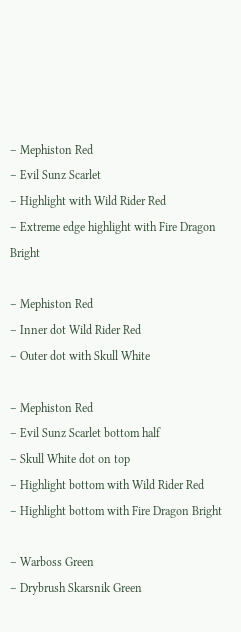– Mephiston Red
– Evil Sunz Scarlet
– Highlight with Wild Rider Red
– Extreme edge highlight with Fire Dragon Bright

– Mephiston Red
– Inner dot Wild Rider Red
– Outer dot with Skull White

– Mephiston Red
– Evil Sunz Scarlet bottom half
– Skull White dot on top
– Highlight bottom with Wild Rider Red
– Highlight bottom with Fire Dragon Bright

– Warboss Green
– Drybrush Skarsnik Green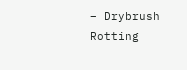– Drybrush Rotting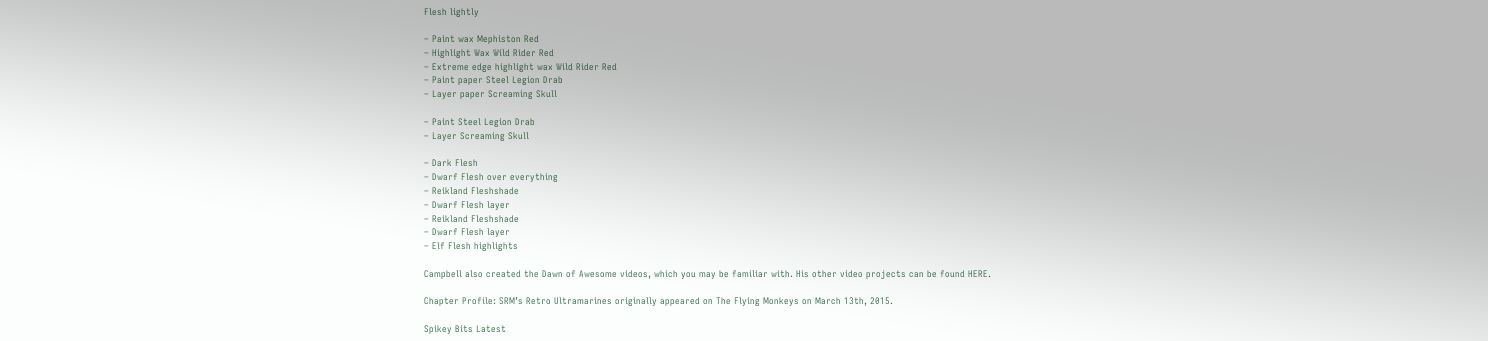Flesh lightly

– Paint wax Mephiston Red
– Highlight Wax Wild Rider Red
– Extreme edge highlight wax Wild Rider Red
– Paint paper Steel Legion Drab
– Layer paper Screaming Skull

– Paint Steel Legion Drab
– Layer Screaming Skull

– Dark Flesh
– Dwarf Flesh over everything
– Reikland Fleshshade
– Dwarf Flesh layer
– Reikland Fleshshade
– Dwarf Flesh layer
– Elf Flesh highlights

Campbell also created the Dawn of Awesome videos, which you may be familiar with. His other video projects can be found HERE.

Chapter Profile: SRM’s Retro Ultramarines originally appeared on The Flying Monkeys on March 13th, 2015.

Spikey Bits Latest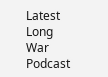Latest Long War Podcast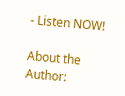- Listen NOW!

About the Author: